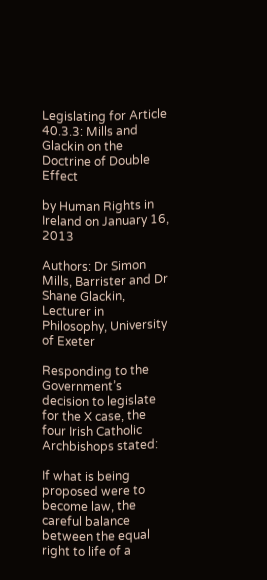Legislating for Article 40.3.3: Mills and Glackin on the Doctrine of Double Effect

by Human Rights in Ireland on January 16, 2013

Authors: Dr Simon Mills, Barrister and Dr Shane Glackin, Lecturer in Philosophy, University of Exeter

Responding to the Government’s decision to legislate for the X case, the four Irish Catholic Archbishops stated:

If what is being proposed were to become law, the careful balance between the equal right to life of a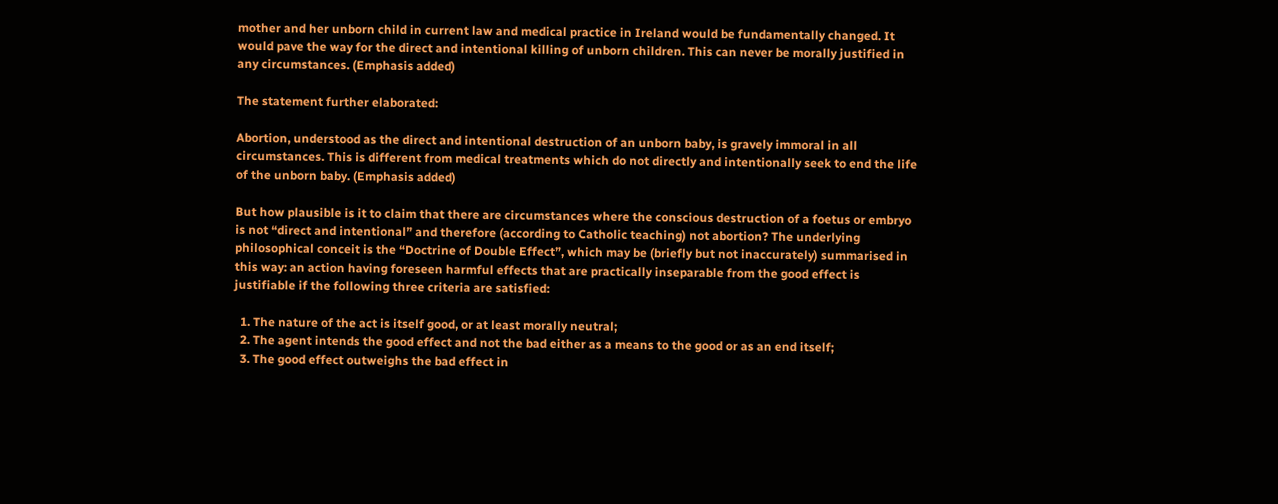mother and her unborn child in current law and medical practice in Ireland would be fundamentally changed. It would pave the way for the direct and intentional killing of unborn children. This can never be morally justified in any circumstances. (Emphasis added)

The statement further elaborated:

Abortion, understood as the direct and intentional destruction of an unborn baby, is gravely immoral in all circumstances. This is different from medical treatments which do not directly and intentionally seek to end the life of the unborn baby. (Emphasis added)

But how plausible is it to claim that there are circumstances where the conscious destruction of a foetus or embryo is not “direct and intentional” and therefore (according to Catholic teaching) not abortion? The underlying philosophical conceit is the “Doctrine of Double Effect”, which may be (briefly but not inaccurately) summarised in this way: an action having foreseen harmful effects that are practically inseparable from the good effect is justifiable if the following three criteria are satisfied:

  1. The nature of the act is itself good, or at least morally neutral;
  2. The agent intends the good effect and not the bad either as a means to the good or as an end itself;
  3. The good effect outweighs the bad effect in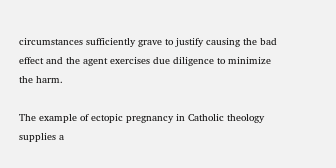circumstances sufficiently grave to justify causing the bad effect and the agent exercises due diligence to minimize the harm.

The example of ectopic pregnancy in Catholic theology supplies a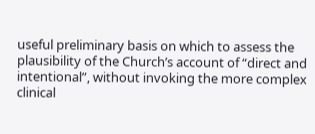useful preliminary basis on which to assess the plausibility of the Church’s account of “direct and intentional”, without invoking the more complex clinical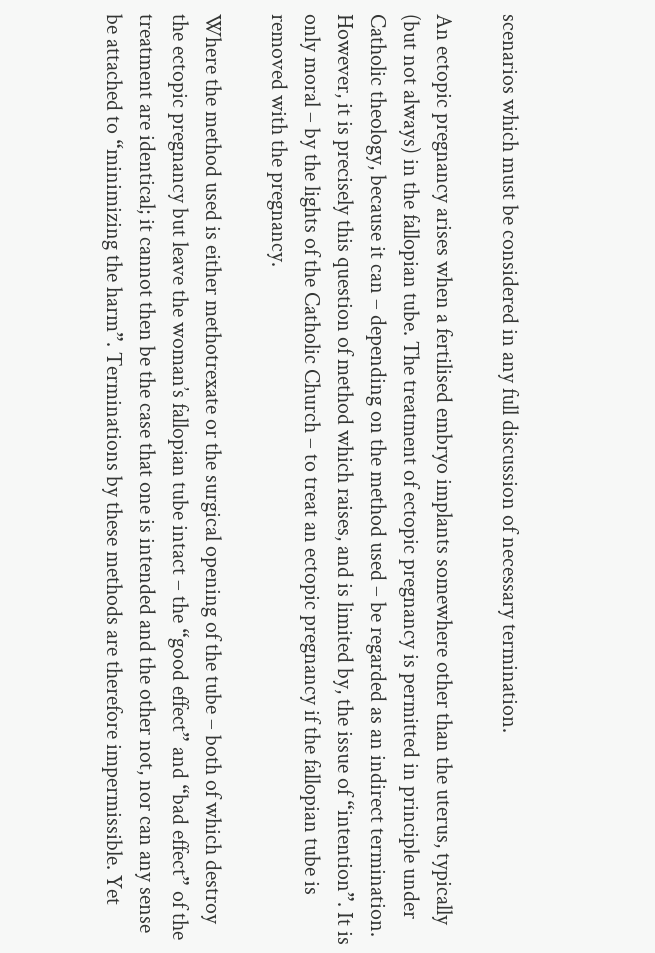scenarios which must be considered in any full discussion of necessary termination.

An ectopic pregnancy arises when a fertilised embryo implants somewhere other than the uterus, typically (but not always) in the fallopian tube. The treatment of ectopic pregnancy is permitted in principle under Catholic theology, because it can – depending on the method used – be regarded as an indirect termination. However, it is precisely this question of method which raises, and is limited by, the issue of “intention”. It is only moral – by the lights of the Catholic Church – to treat an ectopic pregnancy if the fallopian tube is removed with the pregnancy.

Where the method used is either methotrexate or the surgical opening of the tube – both of which destroy the ectopic pregnancy but leave the woman’s fallopian tube intact – the “good effect” and “bad effect” of the treatment are identical; it cannot then be the case that one is intended and the other not, nor can any sense be attached to “minimizing the harm”. Terminations by these methods are therefore impermissible. Yet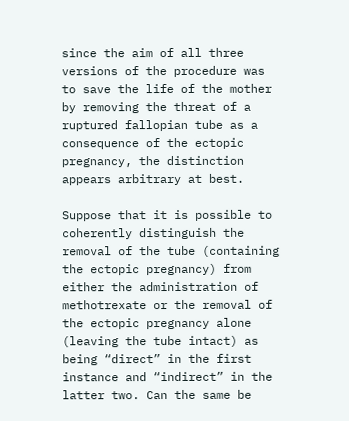since the aim of all three versions of the procedure was to save the life of the mother by removing the threat of a ruptured fallopian tube as a consequence of the ectopic pregnancy, the distinction appears arbitrary at best.

Suppose that it is possible to coherently distinguish the removal of the tube (containing the ectopic pregnancy) from either the administration of methotrexate or the removal of the ectopic pregnancy alone (leaving the tube intact) as being “direct” in the first instance and “indirect” in the latter two. Can the same be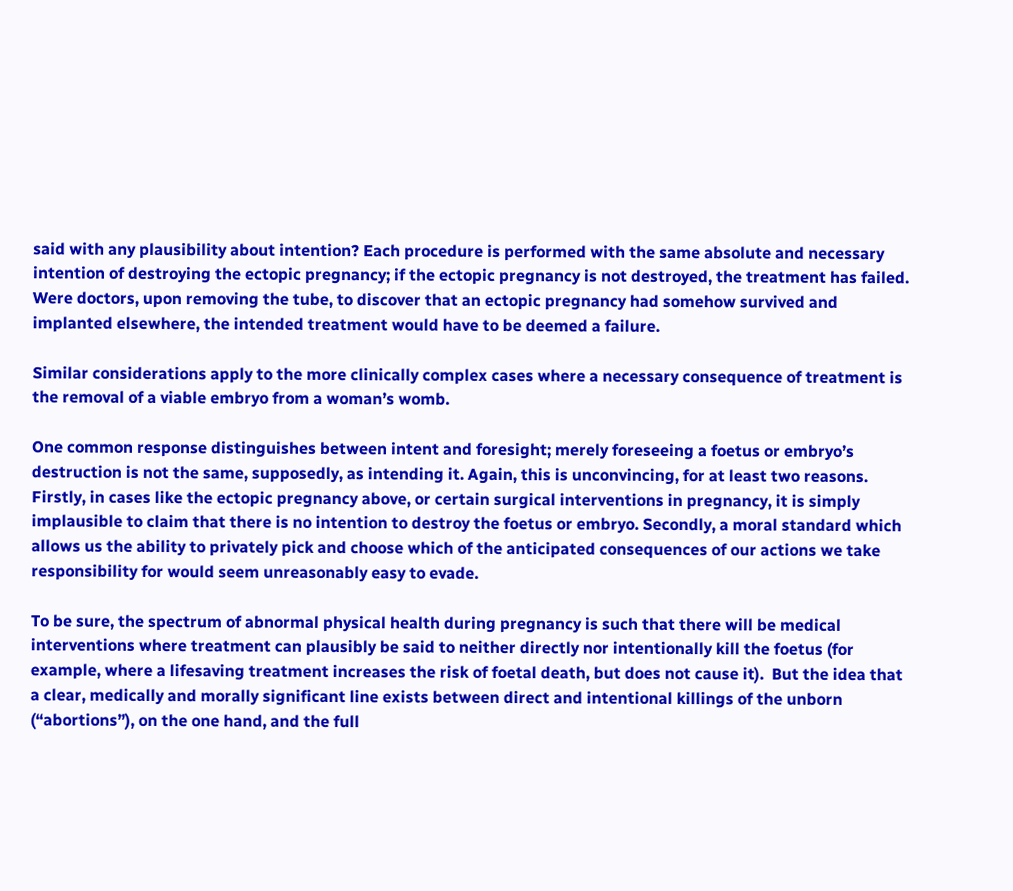said with any plausibility about intention? Each procedure is performed with the same absolute and necessary intention of destroying the ectopic pregnancy; if the ectopic pregnancy is not destroyed, the treatment has failed. Were doctors, upon removing the tube, to discover that an ectopic pregnancy had somehow survived and implanted elsewhere, the intended treatment would have to be deemed a failure.

Similar considerations apply to the more clinically complex cases where a necessary consequence of treatment is the removal of a viable embryo from a woman’s womb.

One common response distinguishes between intent and foresight; merely foreseeing a foetus or embryo’s destruction is not the same, supposedly, as intending it. Again, this is unconvincing, for at least two reasons. Firstly, in cases like the ectopic pregnancy above, or certain surgical interventions in pregnancy, it is simply implausible to claim that there is no intention to destroy the foetus or embryo. Secondly, a moral standard which allows us the ability to privately pick and choose which of the anticipated consequences of our actions we take responsibility for would seem unreasonably easy to evade.

To be sure, the spectrum of abnormal physical health during pregnancy is such that there will be medical interventions where treatment can plausibly be said to neither directly nor intentionally kill the foetus (for example, where a lifesaving treatment increases the risk of foetal death, but does not cause it).  But the idea that a clear, medically and morally significant line exists between direct and intentional killings of the unborn (“abortions”), on the one hand, and the full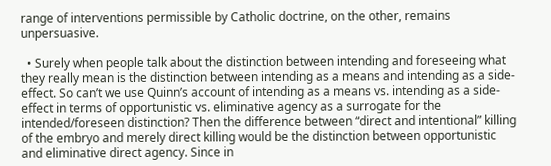range of interventions permissible by Catholic doctrine, on the other, remains unpersuasive.

  • Surely when people talk about the distinction between intending and foreseeing what they really mean is the distinction between intending as a means and intending as a side-effect. So can’t we use Quinn’s account of intending as a means vs. intending as a side-effect in terms of opportunistic vs. eliminative agency as a surrogate for the intended/foreseen distinction? Then the difference between “direct and intentional” killing of the embryo and merely direct killing would be the distinction between opportunistic and eliminative direct agency. Since in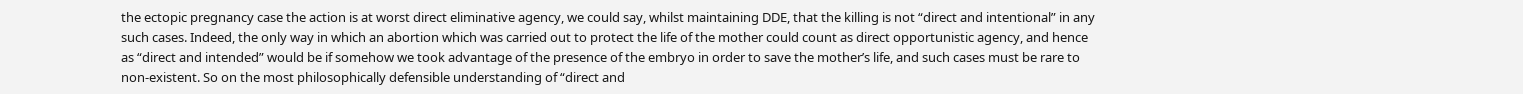the ectopic pregnancy case the action is at worst direct eliminative agency, we could say, whilst maintaining DDE, that the killing is not “direct and intentional” in any such cases. Indeed, the only way in which an abortion which was carried out to protect the life of the mother could count as direct opportunistic agency, and hence as “direct and intended” would be if somehow we took advantage of the presence of the embryo in order to save the mother’s life, and such cases must be rare to non-existent. So on the most philosophically defensible understanding of “direct and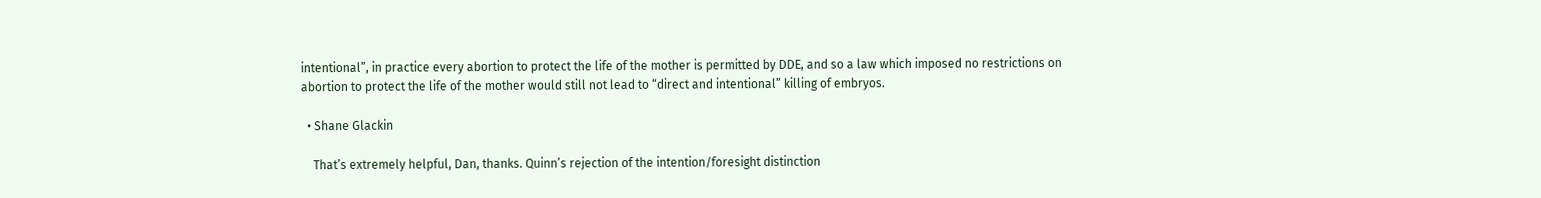intentional”, in practice every abortion to protect the life of the mother is permitted by DDE, and so a law which imposed no restrictions on abortion to protect the life of the mother would still not lead to “direct and intentional” killing of embryos.

  • Shane Glackin

    That’s extremely helpful, Dan, thanks. Quinn’s rejection of the intention/foresight distinction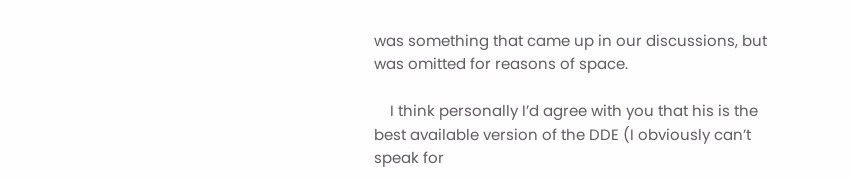was something that came up in our discussions, but was omitted for reasons of space.

    I think personally I’d agree with you that his is the best available version of the DDE (I obviously can’t speak for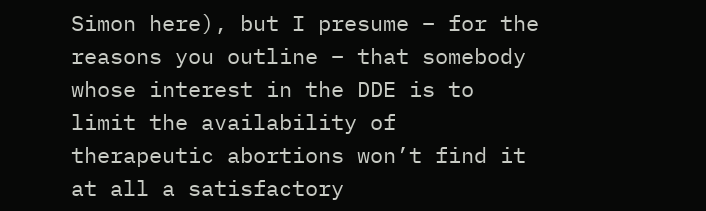Simon here), but I presume – for the reasons you outline – that somebody whose interest in the DDE is to limit the availability of therapeutic abortions won’t find it at all a satisfactory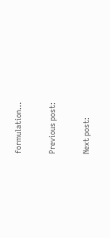formulation…

Previous post:

Next post: